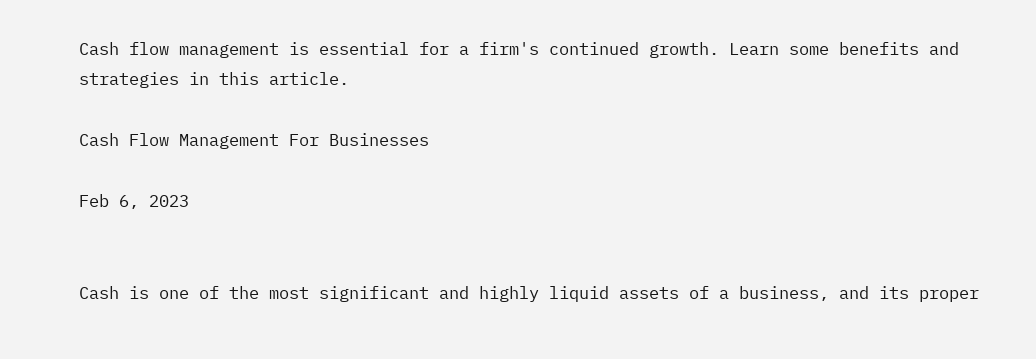Cash flow management is essential for a firm's continued growth. Learn some benefits and strategies in this article.

Cash Flow Management For Businesses

Feb 6, 2023


Cash is one of the most significant and highly liquid assets of a business, and its proper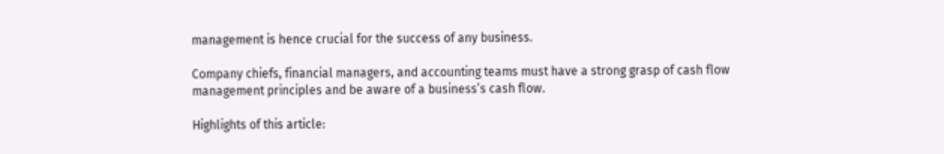management is hence crucial for the success of any business.

Company chiefs, financial managers, and accounting teams must have a strong grasp of cash flow management principles and be aware of a business’s cash flow.

Highlights of this article: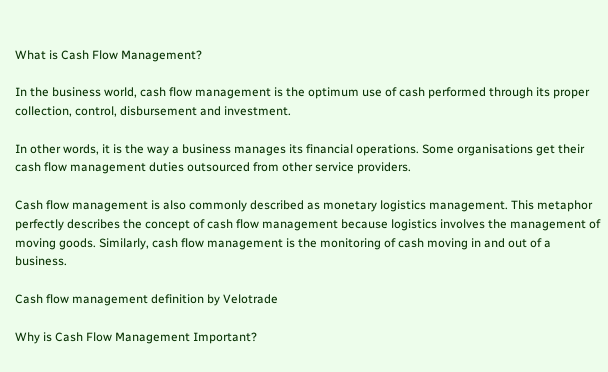What is Cash Flow Management?

In the business world, cash flow management is the optimum use of cash performed through its proper collection, control, disbursement and investment.

In other words, it is the way a business manages its financial operations. Some organisations get their cash flow management duties outsourced from other service providers.

Cash flow management is also commonly described as monetary logistics management. This metaphor perfectly describes the concept of cash flow management because logistics involves the management of moving goods. Similarly, cash flow management is the monitoring of cash moving in and out of a business.

Cash flow management definition by Velotrade

Why is Cash Flow Management Important?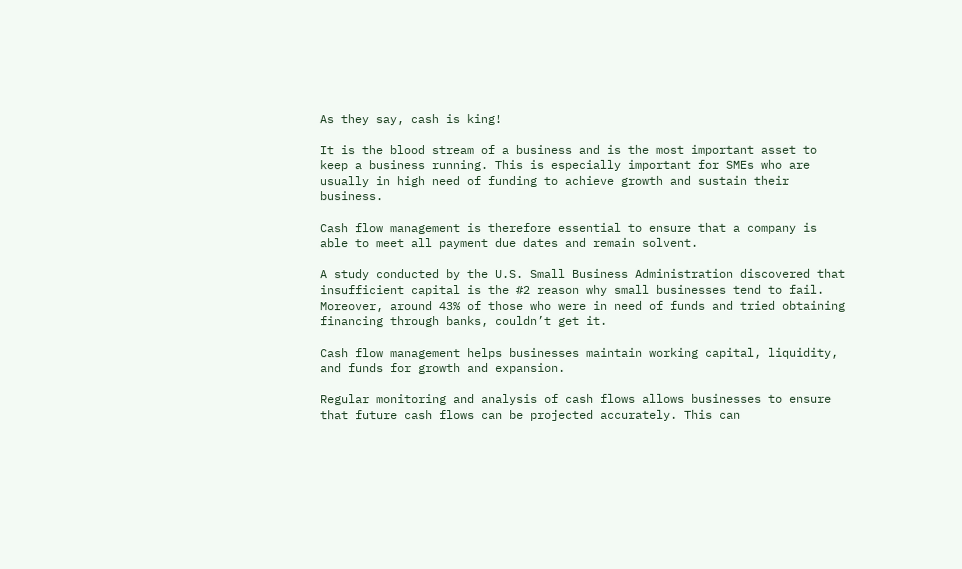As they say, cash is king!

It is the blood stream of a business and is the most important asset to keep a business running. This is especially important for SMEs who are usually in high need of funding to achieve growth and sustain their business.

Cash flow management is therefore essential to ensure that a company is able to meet all payment due dates and remain solvent.

A study conducted by the U.S. Small Business Administration discovered that insufficient capital is the #2 reason why small businesses tend to fail. Moreover, around 43% of those who were in need of funds and tried obtaining financing through banks, couldn’t get it.

Cash flow management helps businesses maintain working capital, liquidity, and funds for growth and expansion.

Regular monitoring and analysis of cash flows allows businesses to ensure that future cash flows can be projected accurately. This can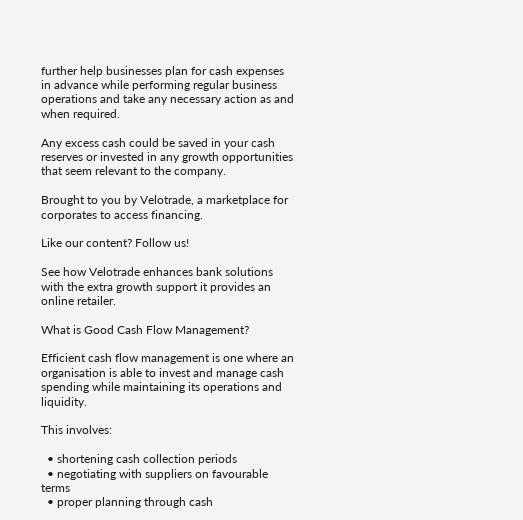further help businesses plan for cash expenses in advance while performing regular business operations and take any necessary action as and when required.

Any excess cash could be saved in your cash reserves or invested in any growth opportunities that seem relevant to the company.

Brought to you by Velotrade, a marketplace for corporates to access financing.

Like our content? Follow us!

See how Velotrade enhances bank solutions with the extra growth support it provides an online retailer.

What is Good Cash Flow Management?

Efficient cash flow management is one where an organisation is able to invest and manage cash spending while maintaining its operations and liquidity.

This involves:

  • shortening cash collection periods
  • negotiating with suppliers on favourable terms
  • proper planning through cash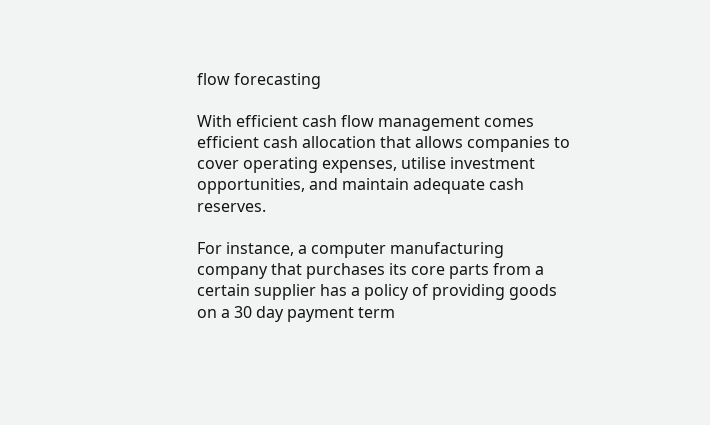flow forecasting

With efficient cash flow management comes efficient cash allocation that allows companies to cover operating expenses, utilise investment opportunities, and maintain adequate cash reserves.

For instance, a computer manufacturing company that purchases its core parts from a certain supplier has a policy of providing goods on a 30 day payment term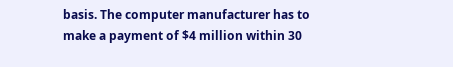basis. The computer manufacturer has to make a payment of $4 million within 30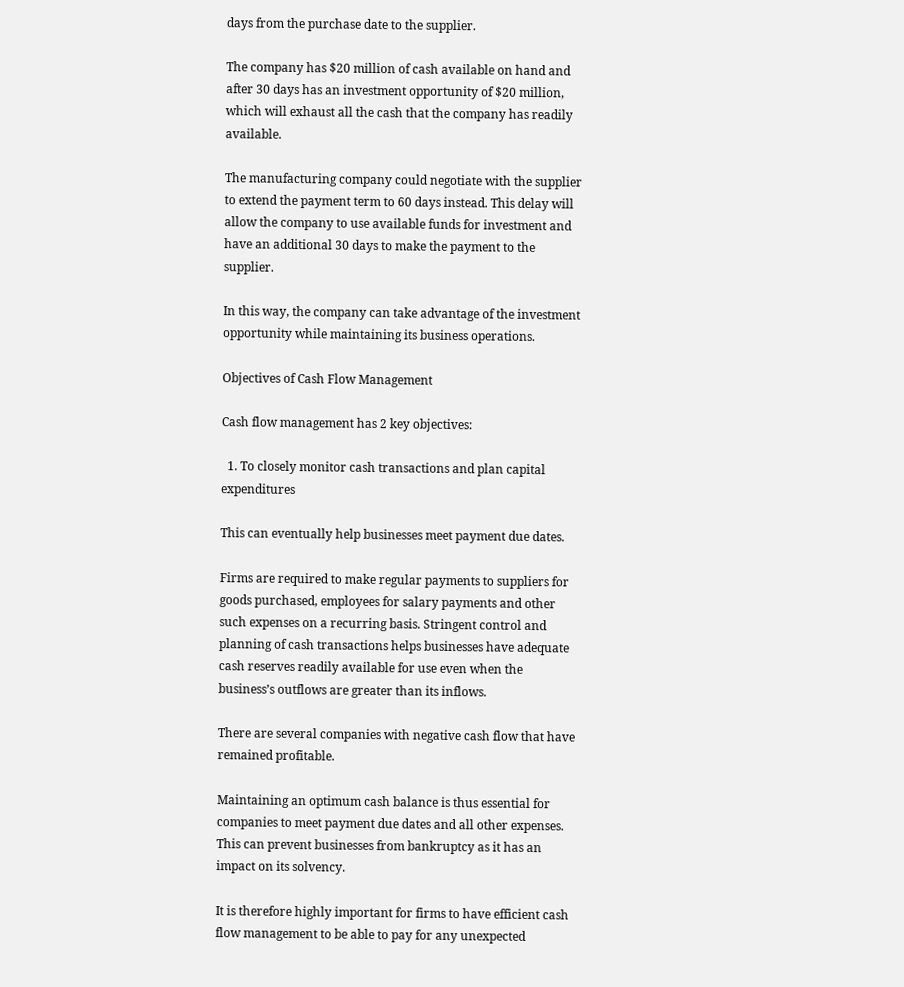days from the purchase date to the supplier.

The company has $20 million of cash available on hand and after 30 days has an investment opportunity of $20 million, which will exhaust all the cash that the company has readily available.

The manufacturing company could negotiate with the supplier to extend the payment term to 60 days instead. This delay will allow the company to use available funds for investment and have an additional 30 days to make the payment to the supplier.

In this way, the company can take advantage of the investment opportunity while maintaining its business operations.

Objectives of Cash Flow Management

Cash flow management has 2 key objectives:

  1. To closely monitor cash transactions and plan capital expenditures

This can eventually help businesses meet payment due dates.

Firms are required to make regular payments to suppliers for goods purchased, employees for salary payments and other such expenses on a recurring basis. Stringent control and planning of cash transactions helps businesses have adequate cash reserves readily available for use even when the business’s outflows are greater than its inflows.

There are several companies with negative cash flow that have remained profitable.

Maintaining an optimum cash balance is thus essential for companies to meet payment due dates and all other expenses. This can prevent businesses from bankruptcy as it has an impact on its solvency.

It is therefore highly important for firms to have efficient cash flow management to be able to pay for any unexpected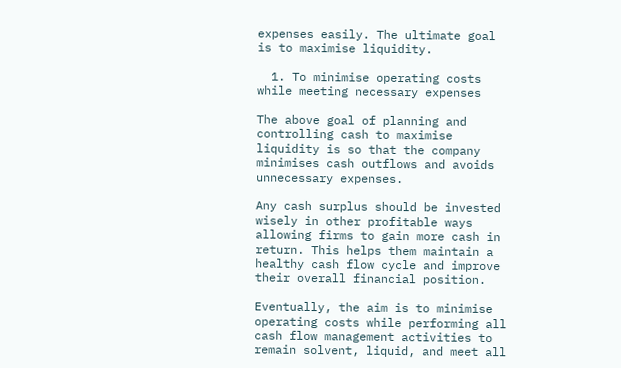expenses easily. The ultimate goal is to maximise liquidity.

  1. To minimise operating costs while meeting necessary expenses

The above goal of planning and controlling cash to maximise liquidity is so that the company minimises cash outflows and avoids unnecessary expenses.

Any cash surplus should be invested wisely in other profitable ways allowing firms to gain more cash in return. This helps them maintain a healthy cash flow cycle and improve their overall financial position.

Eventually, the aim is to minimise operating costs while performing all cash flow management activities to remain solvent, liquid, and meet all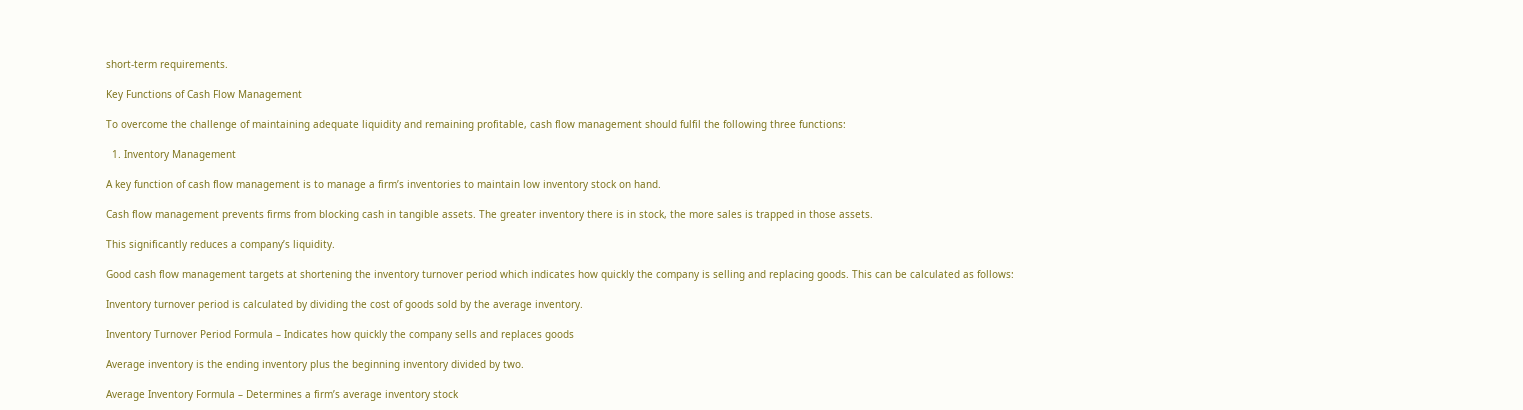short-term requirements.

Key Functions of Cash Flow Management

To overcome the challenge of maintaining adequate liquidity and remaining profitable, cash flow management should fulfil the following three functions:

  1. Inventory Management

A key function of cash flow management is to manage a firm’s inventories to maintain low inventory stock on hand.

Cash flow management prevents firms from blocking cash in tangible assets. The greater inventory there is in stock, the more sales is trapped in those assets.

This significantly reduces a company’s liquidity.

Good cash flow management targets at shortening the inventory turnover period which indicates how quickly the company is selling and replacing goods. This can be calculated as follows:

Inventory turnover period is calculated by dividing the cost of goods sold by the average inventory.

Inventory Turnover Period Formula – Indicates how quickly the company sells and replaces goods

Average inventory is the ending inventory plus the beginning inventory divided by two.

Average Inventory Formula – Determines a firm’s average inventory stock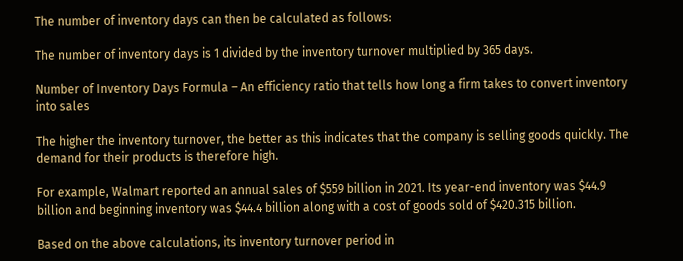The number of inventory days can then be calculated as follows:

The number of inventory days is 1 divided by the inventory turnover multiplied by 365 days.

Number of Inventory Days Formula – An efficiency ratio that tells how long a firm takes to convert inventory into sales

The higher the inventory turnover, the better as this indicates that the company is selling goods quickly. The demand for their products is therefore high.

For example, Walmart reported an annual sales of $559 billion in 2021. Its year-end inventory was $44.9 billion and beginning inventory was $44.4 billion along with a cost of goods sold of $420.315 billion.

Based on the above calculations, its inventory turnover period in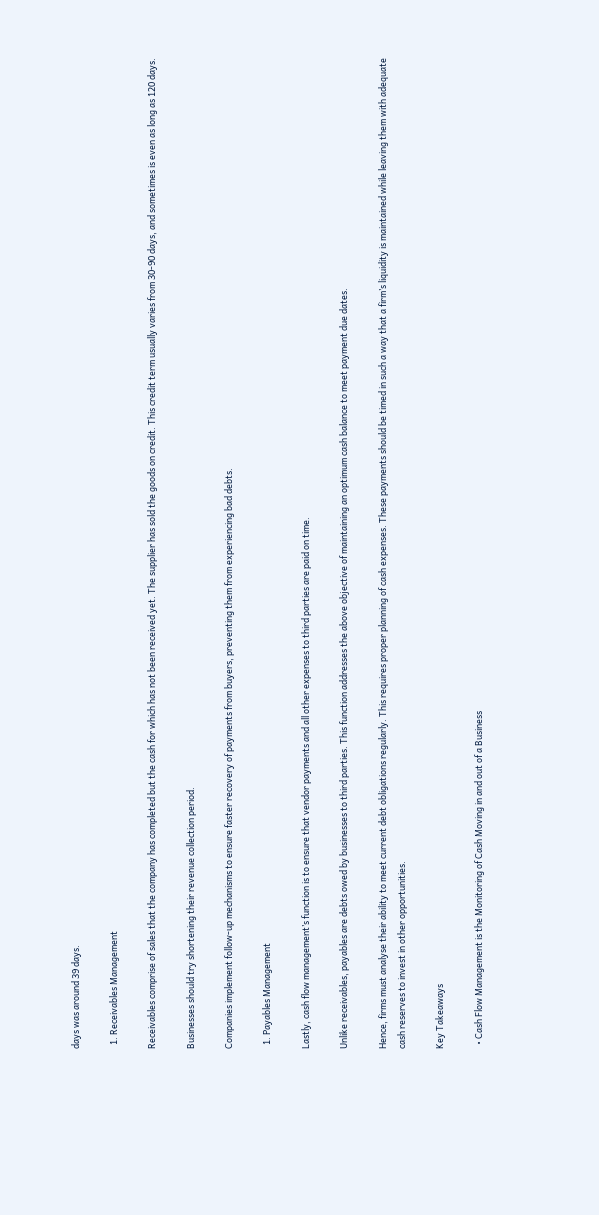days was around 39 days.

  1. Receivables Management

Receivables comprise of sales that the company has completed but the cash for which has not been received yet. The supplier has sold the goods on credit. This credit term usually varies from 30-90 days, and sometimes is even as long as 120 days.

Businesses should try shortening their revenue collection period.

Companies implement follow-up mechanisms to ensure faster recovery of payments from buyers, preventing them from experiencing bad debts.

  1. Payables Management

Lastly, cash flow management’s function is to ensure that vendor payments and all other expenses to third parties are paid on time.

Unlike receivables, payables are debts owed by businesses to third parties. This function addresses the above objective of maintaining an optimum cash balance to meet payment due dates.

Hence, firms must analyse their ability to meet current debt obligations regularly. This requires proper planning of cash expenses. These payments should be timed in such a way that a firm’s liquidity is maintained while leaving them with adequate cash reserves to invest in other opportunities.

Key Takeaways

  • Cash Flow Management is the Monitoring of Cash Moving in and out of a Business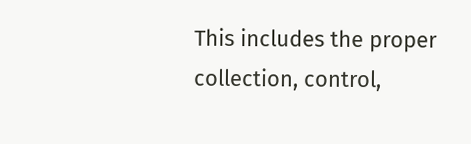This includes the proper collection, control,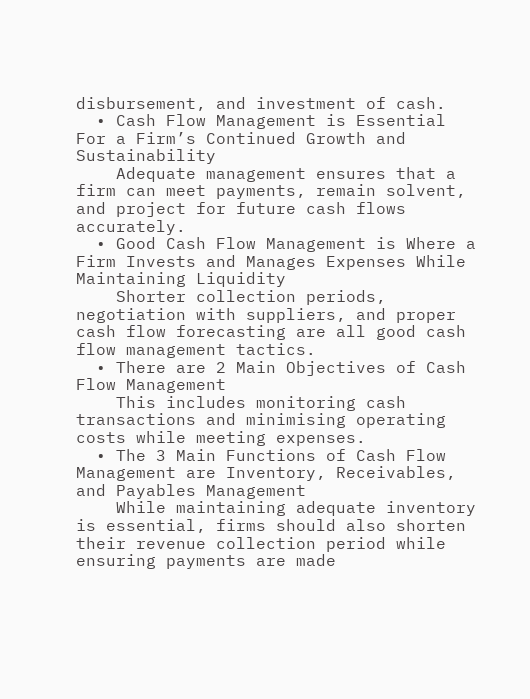disbursement, and investment of cash.
  • Cash Flow Management is Essential For a Firm’s Continued Growth and Sustainability
    Adequate management ensures that a firm can meet payments, remain solvent, and project for future cash flows accurately.
  • Good Cash Flow Management is Where a Firm Invests and Manages Expenses While Maintaining Liquidity
    Shorter collection periods, negotiation with suppliers, and proper cash flow forecasting are all good cash flow management tactics.
  • There are 2 Main Objectives of Cash Flow Management
    This includes monitoring cash transactions and minimising operating costs while meeting expenses.
  • The 3 Main Functions of Cash Flow Management are Inventory, Receivables, and Payables Management
    While maintaining adequate inventory is essential, firms should also shorten their revenue collection period while ensuring payments are made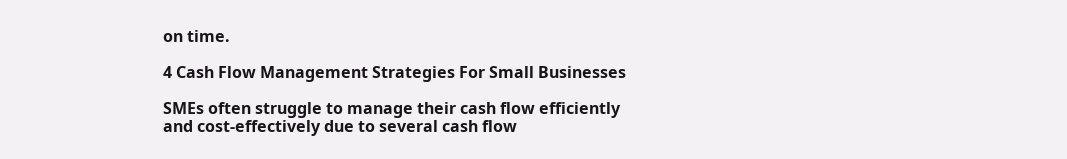on time.

4 Cash Flow Management Strategies For Small Businesses

SMEs often struggle to manage their cash flow efficiently and cost-effectively due to several cash flow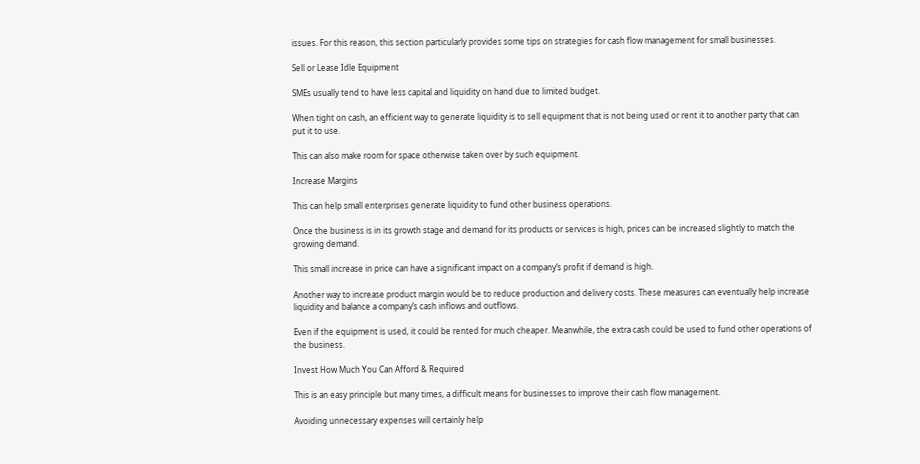issues. For this reason, this section particularly provides some tips on strategies for cash flow management for small businesses.

Sell or Lease Idle Equipment

SMEs usually tend to have less capital and liquidity on hand due to limited budget.

When tight on cash, an efficient way to generate liquidity is to sell equipment that is not being used or rent it to another party that can put it to use.

This can also make room for space otherwise taken over by such equipment.

Increase Margins

This can help small enterprises generate liquidity to fund other business operations.

Once the business is in its growth stage and demand for its products or services is high, prices can be increased slightly to match the growing demand.

This small increase in price can have a significant impact on a company’s profit if demand is high.

Another way to increase product margin would be to reduce production and delivery costs. These measures can eventually help increase liquidity and balance a company’s cash inflows and outflows.

Even if the equipment is used, it could be rented for much cheaper. Meanwhile, the extra cash could be used to fund other operations of the business.

Invest How Much You Can Afford & Required

This is an easy principle but many times, a difficult means for businesses to improve their cash flow management.

Avoiding unnecessary expenses will certainly help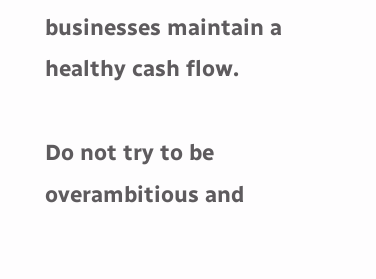businesses maintain a healthy cash flow.

Do not try to be overambitious and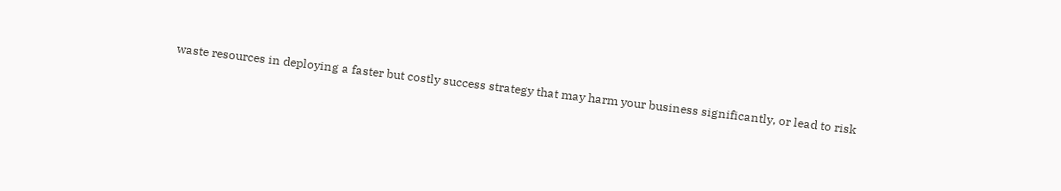waste resources in deploying a faster but costly success strategy that may harm your business significantly, or lead to risk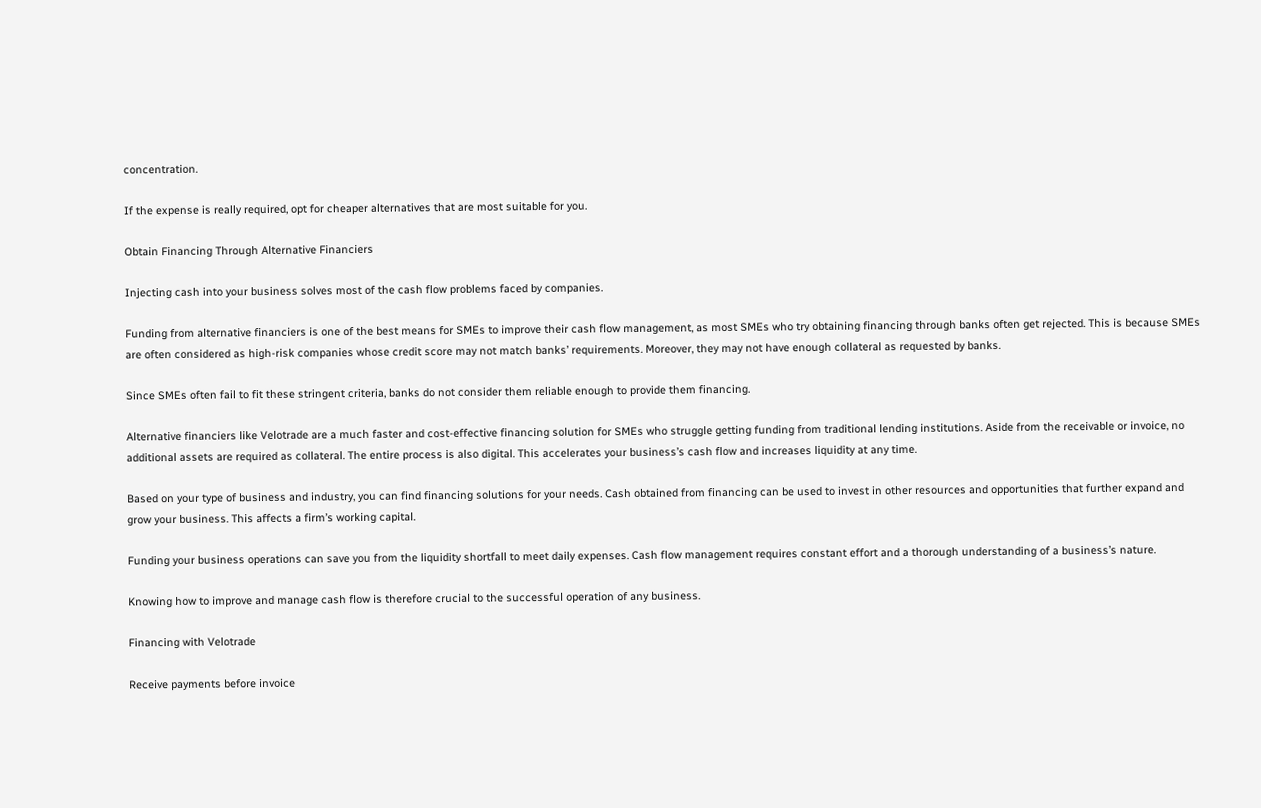concentration.

If the expense is really required, opt for cheaper alternatives that are most suitable for you.

Obtain Financing Through Alternative Financiers

Injecting cash into your business solves most of the cash flow problems faced by companies.

Funding from alternative financiers is one of the best means for SMEs to improve their cash flow management, as most SMEs who try obtaining financing through banks often get rejected. This is because SMEs are often considered as high-risk companies whose credit score may not match banks’ requirements. Moreover, they may not have enough collateral as requested by banks.

Since SMEs often fail to fit these stringent criteria, banks do not consider them reliable enough to provide them financing.

Alternative financiers like Velotrade are a much faster and cost-effective financing solution for SMEs who struggle getting funding from traditional lending institutions. Aside from the receivable or invoice, no additional assets are required as collateral. The entire process is also digital. This accelerates your business’s cash flow and increases liquidity at any time.

Based on your type of business and industry, you can find financing solutions for your needs. Cash obtained from financing can be used to invest in other resources and opportunities that further expand and grow your business. This affects a firm’s working capital.

Funding your business operations can save you from the liquidity shortfall to meet daily expenses. Cash flow management requires constant effort and a thorough understanding of a business’s nature.

Knowing how to improve and manage cash flow is therefore crucial to the successful operation of any business.

Financing with Velotrade

Receive payments before invoice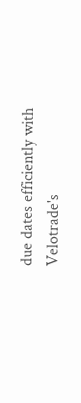due dates efficiently with Velotrade's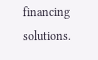financing solutions.